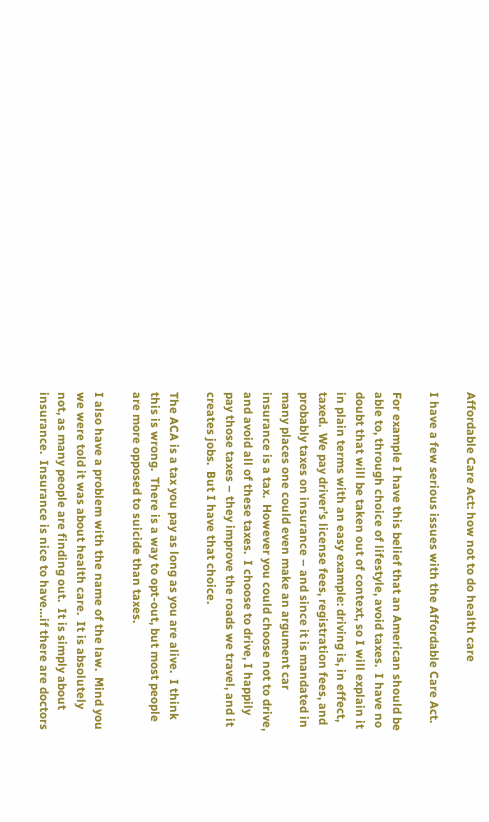Affordable Care Act: how not to do health care

I have a few serious issues with the Affordable Care Act.

For example I have this belief that an American should be able to, through choice of lifestyle, avoid taxes.  I have no doubt that will be taken out of context, so I will explain it in plain terms with an easy example: driving is, in effect, taxed.  We pay driver’s license fees, registration fees, and probably taxes on insurance – and since it is mandated in many places one could even make an argument car insurance is a tax.  However you could choose not to drive, and avoid all of these taxes.  I choose to drive, I happily pay those taxes – they improve the roads we travel, and it creates jobs.  But I have that choice.

The ACA is a tax you pay as long as you are alive.  I think this is wrong.  There is a way to opt-out, but most people are more opposed to suicide than taxes.

I also have a problem with the name of the law.  Mind you we were told it was about health care.  It is absolutely not, as many people are finding out.  It is simply about insurance.  Insurance is nice to have…if there are doctors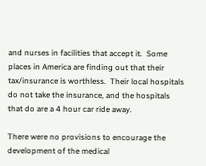and nurses in facilities that accept it.  Some places in America are finding out that their tax/insurance is worthless.  Their local hospitals do not take the insurance, and the hospitals that do are a 4 hour car ride away.

There were no provisions to encourage the development of the medical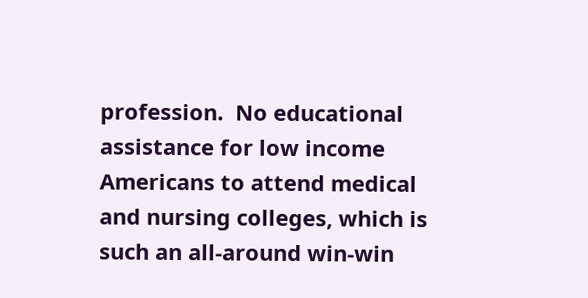profession.  No educational assistance for low income Americans to attend medical and nursing colleges, which is such an all-around win-win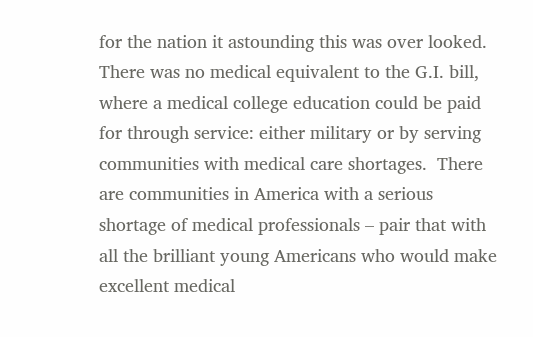for the nation it astounding this was over looked.  There was no medical equivalent to the G.I. bill, where a medical college education could be paid for through service: either military or by serving communities with medical care shortages.  There are communities in America with a serious shortage of medical professionals – pair that with all the brilliant young Americans who would make excellent medical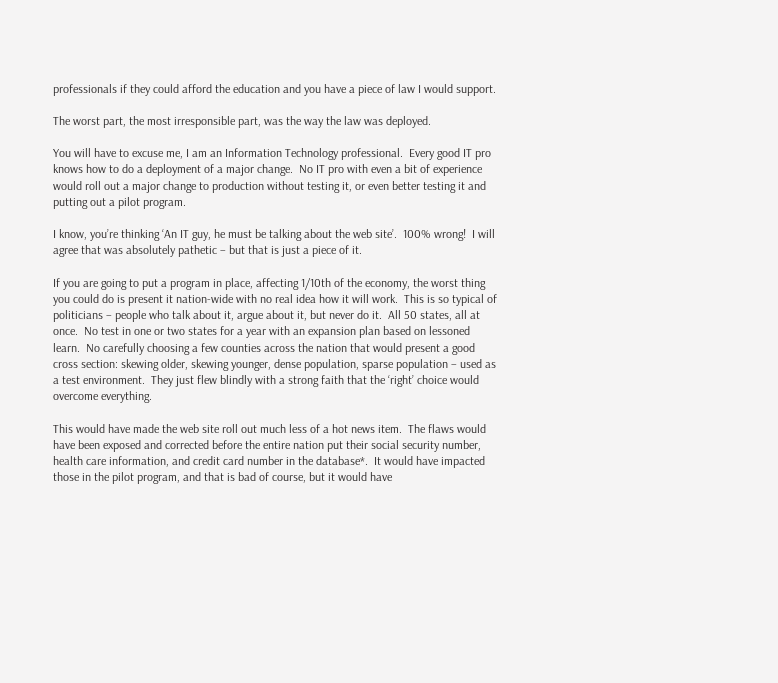professionals if they could afford the education and you have a piece of law I would support.

The worst part, the most irresponsible part, was the way the law was deployed.

You will have to excuse me, I am an Information Technology professional.  Every good IT pro knows how to do a deployment of a major change.  No IT pro with even a bit of experience would roll out a major change to production without testing it, or even better testing it and putting out a pilot program.

I know, you’re thinking ‘An IT guy, he must be talking about the web site’.  100% wrong!  I will agree that was absolutely pathetic – but that is just a piece of it.

If you are going to put a program in place, affecting 1/10th of the economy, the worst thing you could do is present it nation-wide with no real idea how it will work.  This is so typical of politicians – people who talk about it, argue about it, but never do it.  All 50 states, all at once.  No test in one or two states for a year with an expansion plan based on lessoned learn.  No carefully choosing a few counties across the nation that would present a good cross section: skewing older, skewing younger, dense population, sparse population – used as a test environment.  They just flew blindly with a strong faith that the ‘right’ choice would overcome everything.

This would have made the web site roll out much less of a hot news item.  The flaws would have been exposed and corrected before the entire nation put their social security number, health care information, and credit card number in the database*.  It would have impacted those in the pilot program, and that is bad of course, but it would have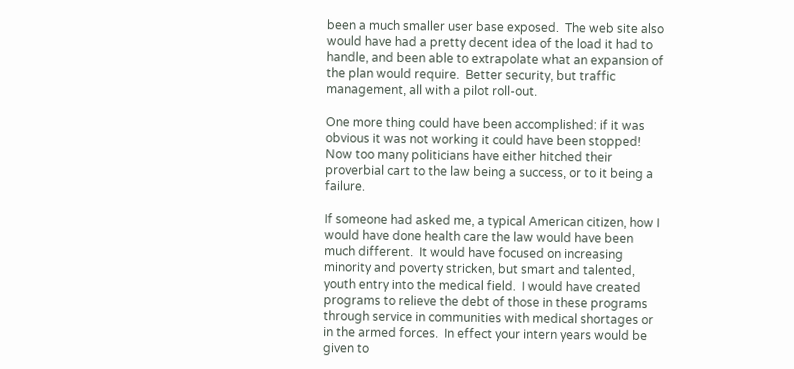been a much smaller user base exposed.  The web site also would have had a pretty decent idea of the load it had to handle, and been able to extrapolate what an expansion of the plan would require.  Better security, but traffic management, all with a pilot roll-out.

One more thing could have been accomplished: if it was obvious it was not working it could have been stopped!  Now too many politicians have either hitched their proverbial cart to the law being a success, or to it being a failure.

If someone had asked me, a typical American citizen, how I would have done health care the law would have been much different.  It would have focused on increasing minority and poverty stricken, but smart and talented, youth entry into the medical field.  I would have created programs to relieve the debt of those in these programs through service in communities with medical shortages or in the armed forces.  In effect your intern years would be given to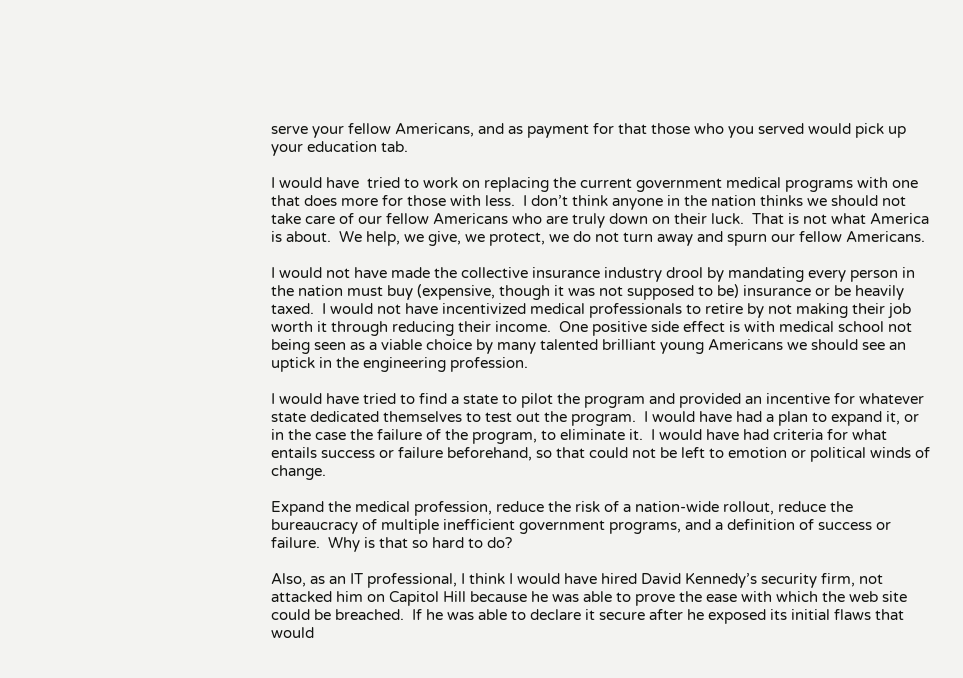serve your fellow Americans, and as payment for that those who you served would pick up your education tab.

I would have  tried to work on replacing the current government medical programs with one that does more for those with less.  I don’t think anyone in the nation thinks we should not take care of our fellow Americans who are truly down on their luck.  That is not what America is about.  We help, we give, we protect, we do not turn away and spurn our fellow Americans.

I would not have made the collective insurance industry drool by mandating every person in the nation must buy (expensive, though it was not supposed to be) insurance or be heavily taxed.  I would not have incentivized medical professionals to retire by not making their job worth it through reducing their income.  One positive side effect is with medical school not being seen as a viable choice by many talented brilliant young Americans we should see an uptick in the engineering profession.

I would have tried to find a state to pilot the program and provided an incentive for whatever state dedicated themselves to test out the program.  I would have had a plan to expand it, or in the case the failure of the program, to eliminate it.  I would have had criteria for what entails success or failure beforehand, so that could not be left to emotion or political winds of change.

Expand the medical profession, reduce the risk of a nation-wide rollout, reduce the bureaucracy of multiple inefficient government programs, and a definition of success or failure.  Why is that so hard to do?

Also, as an IT professional, I think I would have hired David Kennedy’s security firm, not attacked him on Capitol Hill because he was able to prove the ease with which the web site could be breached.  If he was able to declare it secure after he exposed its initial flaws that would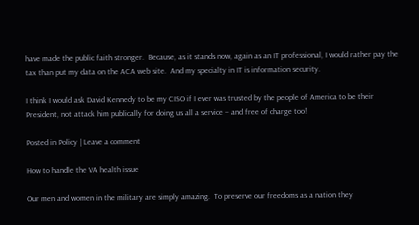have made the public faith stronger.  Because, as it stands now, again as an IT professional, I would rather pay the tax than put my data on the ACA web site.  And my specialty in IT is information security.

I think I would ask David Kennedy to be my CISO if I ever was trusted by the people of America to be their President, not attack him publically for doing us all a service – and free of charge too!

Posted in Policy | Leave a comment

How to handle the VA health issue

Our men and women in the military are simply amazing.  To preserve our freedoms as a nation they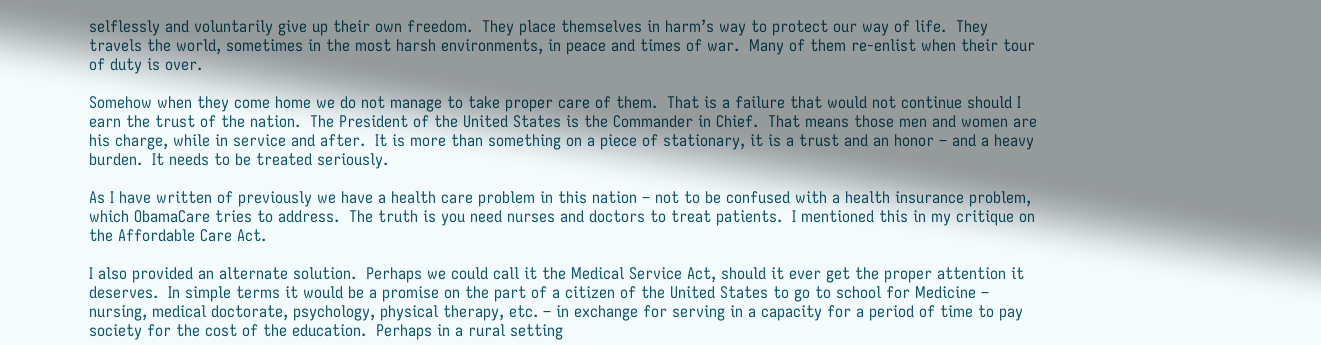selflessly and voluntarily give up their own freedom.  They place themselves in harm’s way to protect our way of life.  They travels the world, sometimes in the most harsh environments, in peace and times of war.  Many of them re-enlist when their tour of duty is over.

Somehow when they come home we do not manage to take proper care of them.  That is a failure that would not continue should I earn the trust of the nation.  The President of the United States is the Commander in Chief.  That means those men and women are his charge, while in service and after.  It is more than something on a piece of stationary, it is a trust and an honor – and a heavy burden.  It needs to be treated seriously.

As I have written of previously we have a health care problem in this nation – not to be confused with a health insurance problem, which ObamaCare tries to address.  The truth is you need nurses and doctors to treat patients.  I mentioned this in my critique on the Affordable Care Act.

I also provided an alternate solution.  Perhaps we could call it the Medical Service Act, should it ever get the proper attention it deserves.  In simple terms it would be a promise on the part of a citizen of the United States to go to school for Medicine – nursing, medical doctorate, psychology, physical therapy, etc. – in exchange for serving in a capacity for a period of time to pay society for the cost of the education.  Perhaps in a rural setting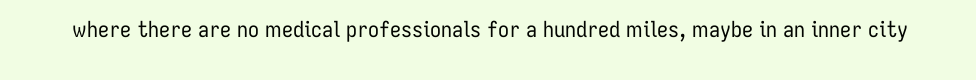where there are no medical professionals for a hundred miles, maybe in an inner city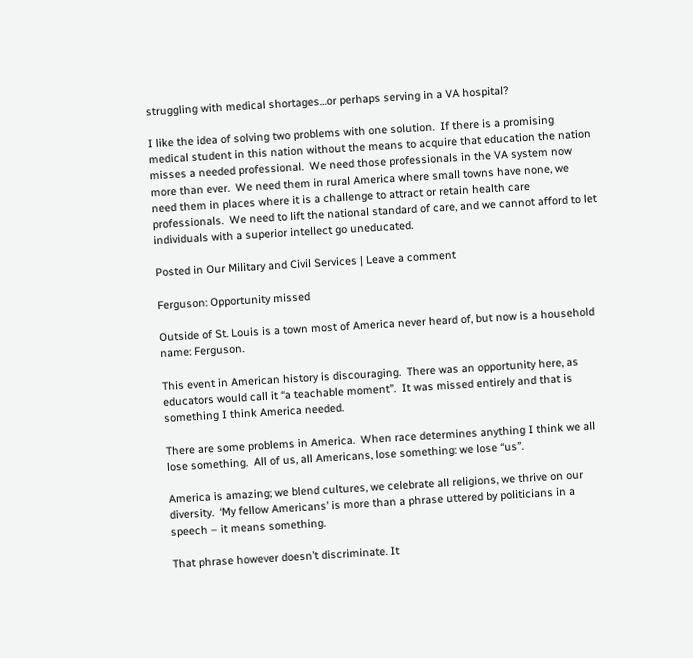struggling with medical shortages…or perhaps serving in a VA hospital?

I like the idea of solving two problems with one solution.  If there is a promising medical student in this nation without the means to acquire that education the nation misses a needed professional.  We need those professionals in the VA system now more than ever.  We need them in rural America where small towns have none, we need them in places where it is a challenge to attract or retain health care professionals.  We need to lift the national standard of care, and we cannot afford to let individuals with a superior intellect go uneducated.

Posted in Our Military and Civil Services | Leave a comment

Ferguson: Opportunity missed

Outside of St. Louis is a town most of America never heard of, but now is a household name: Ferguson.

This event in American history is discouraging.  There was an opportunity here, as educators would call it “a teachable moment”.  It was missed entirely and that is something I think America needed.

There are some problems in America.  When race determines anything I think we all lose something.  All of us, all Americans, lose something: we lose “us”.

America is amazing; we blend cultures, we celebrate all religions, we thrive on our diversity.  ‘My fellow Americans’ is more than a phrase uttered by politicians in a speech – it means something.

That phrase however doesn’t discriminate. It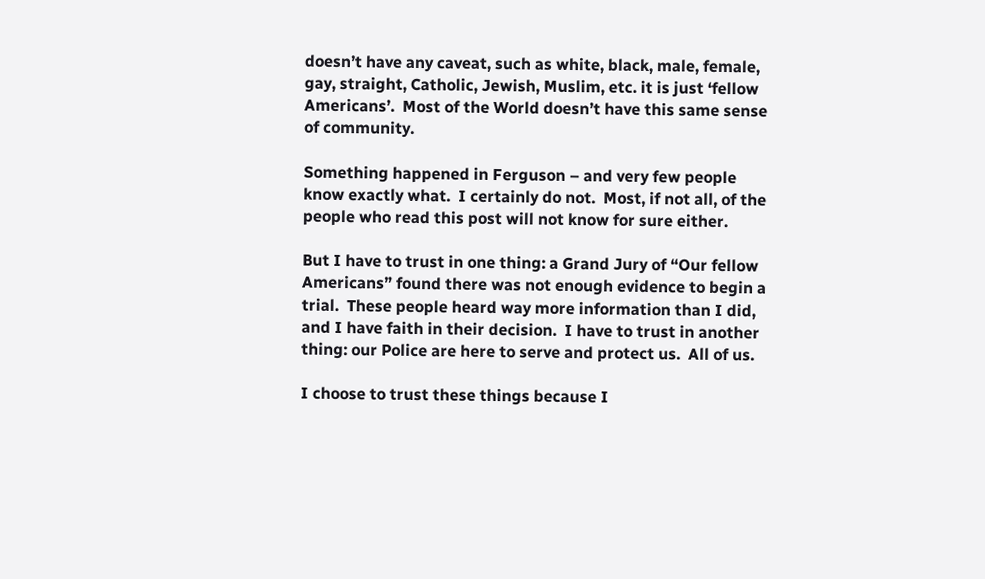doesn’t have any caveat, such as white, black, male, female, gay, straight, Catholic, Jewish, Muslim, etc. it is just ‘fellow Americans’.  Most of the World doesn’t have this same sense of community.

Something happened in Ferguson – and very few people know exactly what.  I certainly do not.  Most, if not all, of the people who read this post will not know for sure either.

But I have to trust in one thing: a Grand Jury of “Our fellow Americans” found there was not enough evidence to begin a trial.  These people heard way more information than I did, and I have faith in their decision.  I have to trust in another thing: our Police are here to serve and protect us.  All of us.

I choose to trust these things because I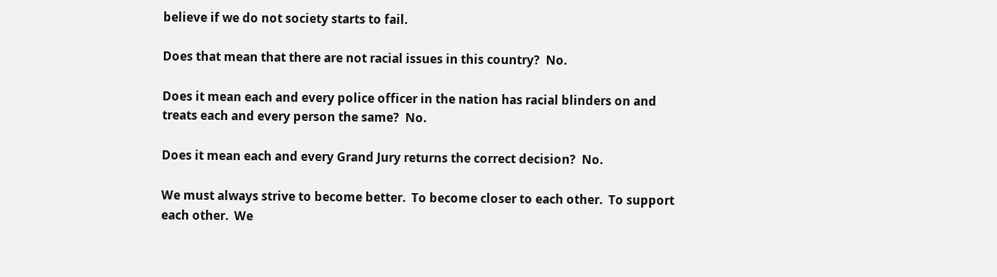believe if we do not society starts to fail.

Does that mean that there are not racial issues in this country?  No.

Does it mean each and every police officer in the nation has racial blinders on and treats each and every person the same?  No.

Does it mean each and every Grand Jury returns the correct decision?  No.

We must always strive to become better.  To become closer to each other.  To support each other.  We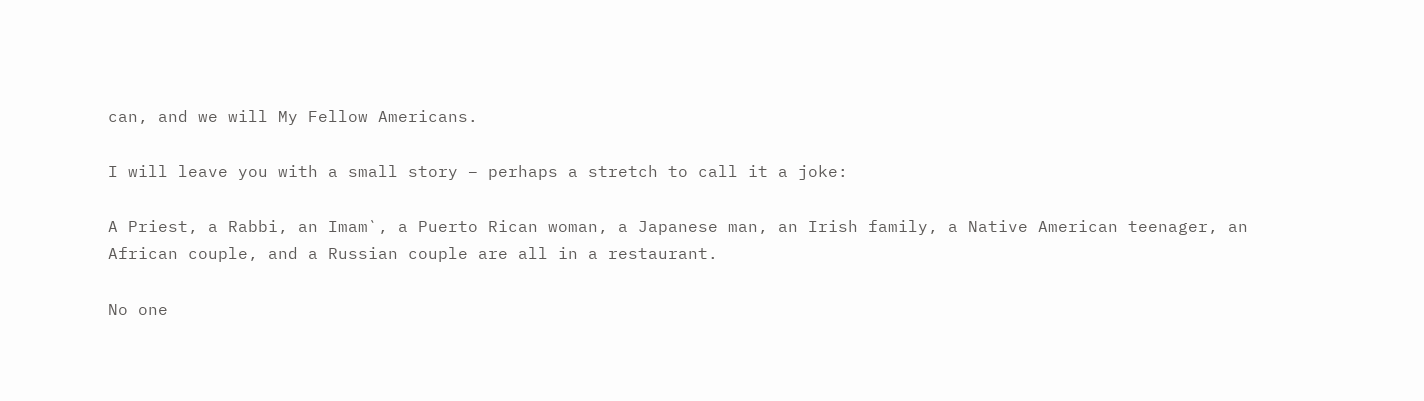can, and we will My Fellow Americans.

I will leave you with a small story – perhaps a stretch to call it a joke:

A Priest, a Rabbi, an Imam`, a Puerto Rican woman, a Japanese man, an Irish family, a Native American teenager, an African couple, and a Russian couple are all in a restaurant.

No one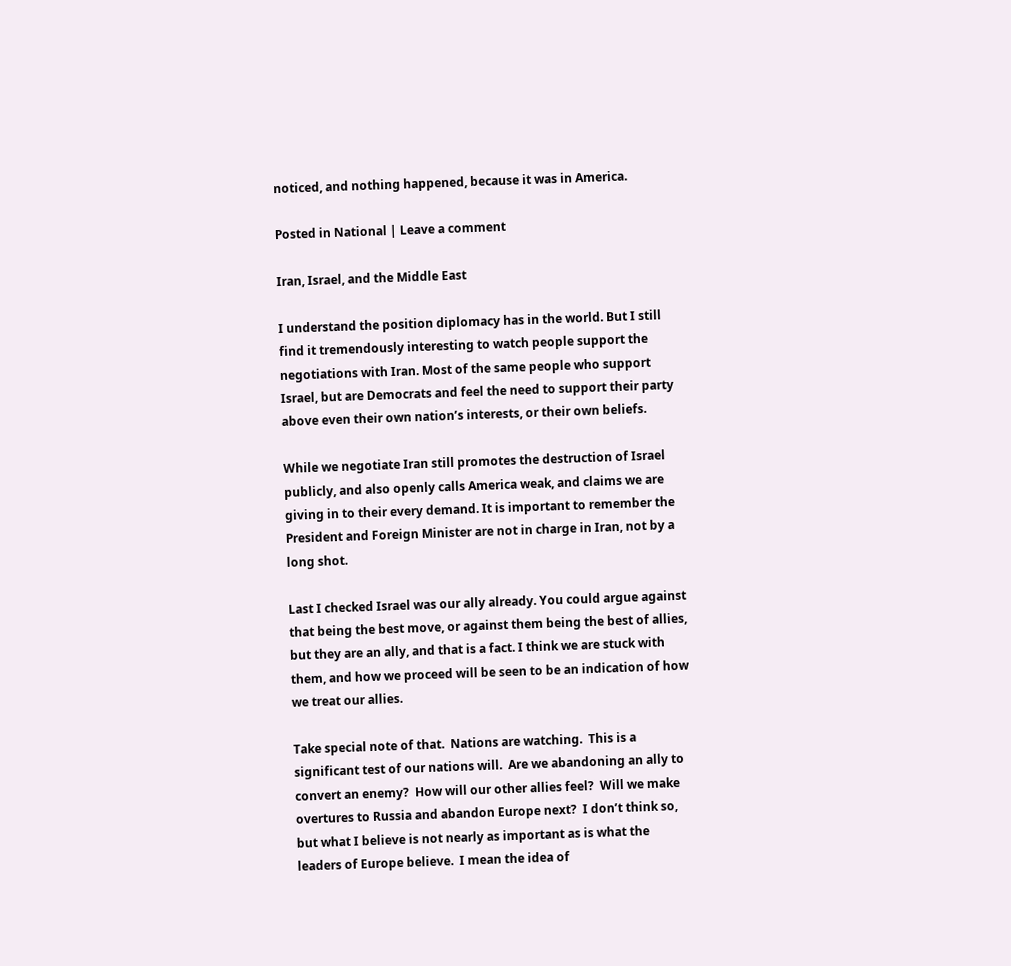noticed, and nothing happened, because it was in America.

Posted in National | Leave a comment

Iran, Israel, and the Middle East

I understand the position diplomacy has in the world. But I still find it tremendously interesting to watch people support the negotiations with Iran. Most of the same people who support Israel, but are Democrats and feel the need to support their party above even their own nation’s interests, or their own beliefs.

While we negotiate Iran still promotes the destruction of Israel publicly, and also openly calls America weak, and claims we are giving in to their every demand. It is important to remember the President and Foreign Minister are not in charge in Iran, not by a long shot.

Last I checked Israel was our ally already. You could argue against that being the best move, or against them being the best of allies, but they are an ally, and that is a fact. I think we are stuck with them, and how we proceed will be seen to be an indication of how we treat our allies.

Take special note of that.  Nations are watching.  This is a significant test of our nations will.  Are we abandoning an ally to convert an enemy?  How will our other allies feel?  Will we make overtures to Russia and abandon Europe next?  I don’t think so, but what I believe is not nearly as important as is what the leaders of Europe believe.  I mean the idea of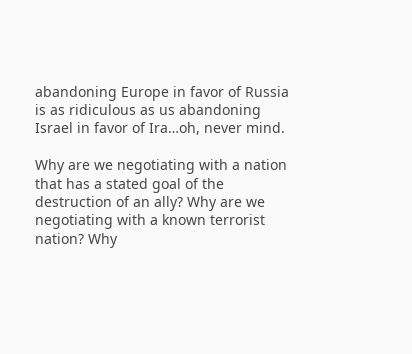abandoning Europe in favor of Russia is as ridiculous as us abandoning Israel in favor of Ira…oh, never mind.

Why are we negotiating with a nation that has a stated goal of the destruction of an ally? Why are we negotiating with a known terrorist nation? Why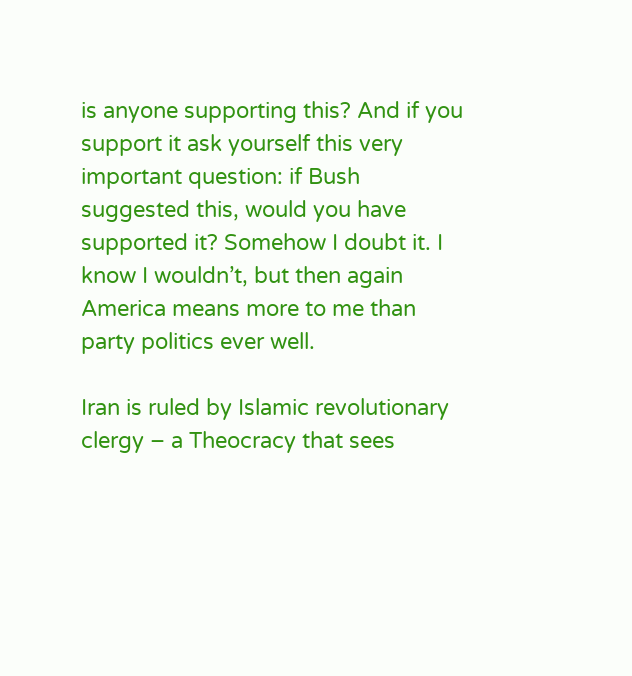is anyone supporting this? And if you support it ask yourself this very important question: if Bush suggested this, would you have supported it? Somehow I doubt it. I know I wouldn’t, but then again America means more to me than party politics ever well.

Iran is ruled by Islamic revolutionary clergy – a Theocracy that sees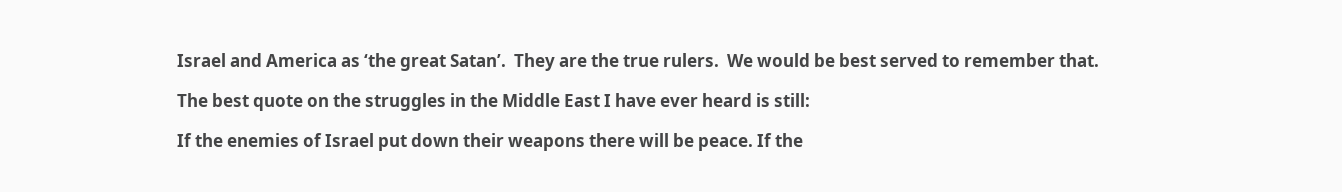Israel and America as ‘the great Satan’.  They are the true rulers.  We would be best served to remember that.

The best quote on the struggles in the Middle East I have ever heard is still:

If the enemies of Israel put down their weapons there will be peace. If the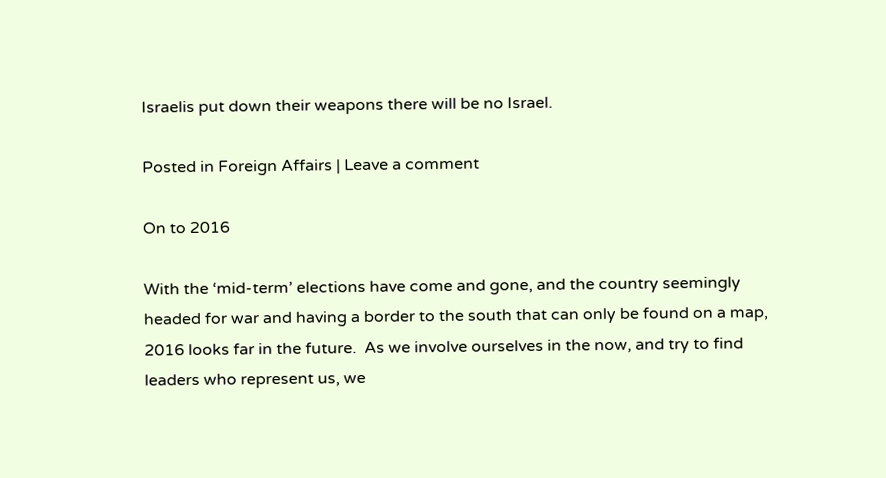Israelis put down their weapons there will be no Israel.

Posted in Foreign Affairs | Leave a comment

On to 2016

With the ‘mid-term’ elections have come and gone, and the country seemingly headed for war and having a border to the south that can only be found on a map, 2016 looks far in the future.  As we involve ourselves in the now, and try to find leaders who represent us, we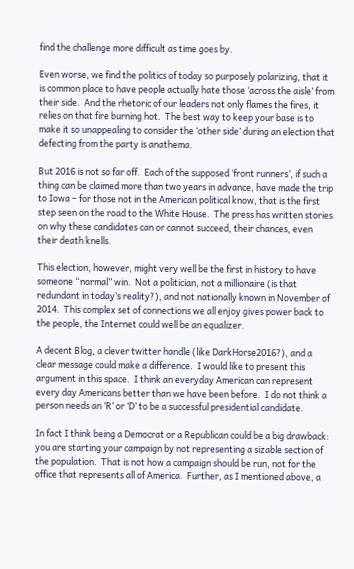find the challenge more difficult as time goes by.

Even worse, we find the politics of today so purposely polarizing, that it is common place to have people actually hate those ‘across the aisle’ from their side.  And the rhetoric of our leaders not only flames the fires, it relies on that fire burning hot.  The best way to keep your base is to make it so unappealing to consider the ‘other side’ during an election that defecting from the party is anathema.

But 2016 is not so far off.  Each of the supposed ‘front runners’, if such a thing can be claimed more than two years in advance, have made the trip to Iowa – for those not in the American political know, that is the first step seen on the road to the White House.  The press has written stories on why these candidates can or cannot succeed, their chances, even their death knells.

This election, however, might very well be the first in history to have someone “normal” win.  Not a politician, not a millionaire (is that redundant in today’s reality?), and not nationally known in November of 2014.  This complex set of connections we all enjoy gives power back to the people, the Internet could well be an equalizer.

A decent Blog, a clever twitter handle (like DarkHorse2016?), and a clear message could make a difference.  I would like to present this argument in this space.  I think an everyday American can represent every day Americans better than we have been before.  I do not think a person needs an ‘R’ or ‘D’ to be a successful presidential candidate.

In fact I think being a Democrat or a Republican could be a big drawback: you are starting your campaign by not representing a sizable section of the population.  That is not how a campaign should be run, not for the office that represents all of America.  Further, as I mentioned above, a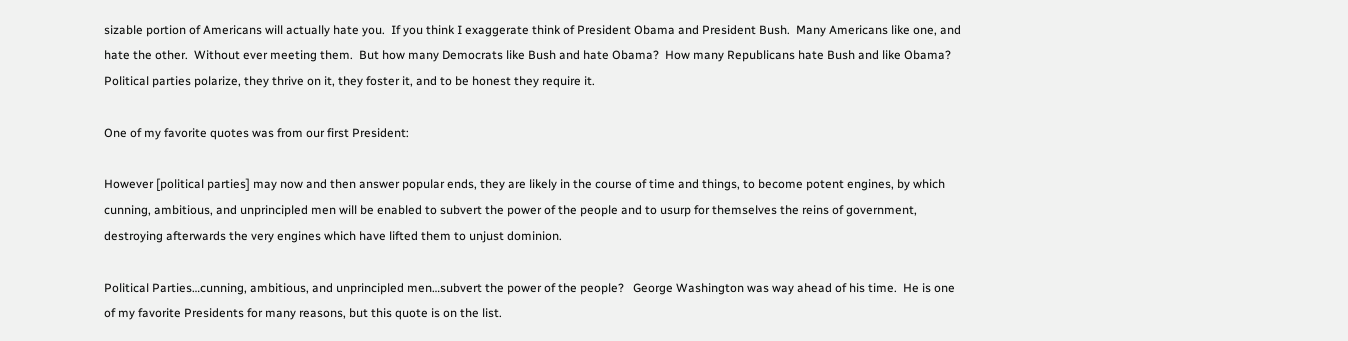sizable portion of Americans will actually hate you.  If you think I exaggerate think of President Obama and President Bush.  Many Americans like one, and hate the other.  Without ever meeting them.  But how many Democrats like Bush and hate Obama?  How many Republicans hate Bush and like Obama?  Political parties polarize, they thrive on it, they foster it, and to be honest they require it.

One of my favorite quotes was from our first President:

However [political parties] may now and then answer popular ends, they are likely in the course of time and things, to become potent engines, by which cunning, ambitious, and unprincipled men will be enabled to subvert the power of the people and to usurp for themselves the reins of government, destroying afterwards the very engines which have lifted them to unjust dominion.

Political Parties…cunning, ambitious, and unprincipled men…subvert the power of the people?   George Washington was way ahead of his time.  He is one of my favorite Presidents for many reasons, but this quote is on the list.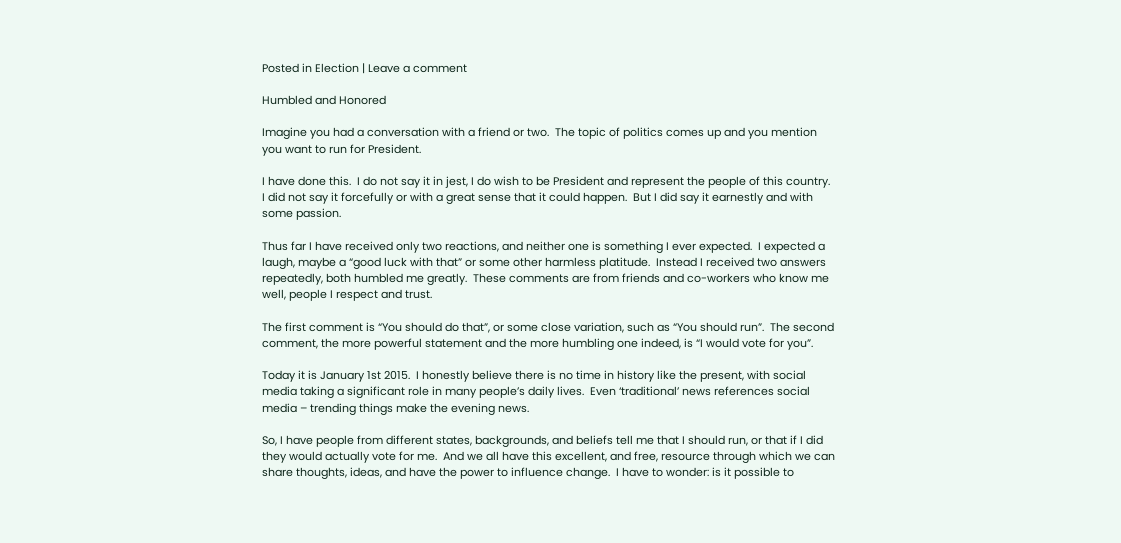Posted in Election | Leave a comment

Humbled and Honored

Imagine you had a conversation with a friend or two.  The topic of politics comes up and you mention you want to run for President.

I have done this.  I do not say it in jest, I do wish to be President and represent the people of this country.  I did not say it forcefully or with a great sense that it could happen.  But I did say it earnestly and with some passion.

Thus far I have received only two reactions, and neither one is something I ever expected.  I expected a laugh, maybe a “good luck with that” or some other harmless platitude.  Instead I received two answers repeatedly, both humbled me greatly.  These comments are from friends and co-workers who know me well, people I respect and trust.

The first comment is “You should do that”, or some close variation, such as “You should run”.  The second comment, the more powerful statement and the more humbling one indeed, is “I would vote for you”.

Today it is January 1st 2015.  I honestly believe there is no time in history like the present, with social media taking a significant role in many people’s daily lives.  Even ‘traditional’ news references social media – trending things make the evening news.

So, I have people from different states, backgrounds, and beliefs tell me that I should run, or that if I did they would actually vote for me.  And we all have this excellent, and free, resource through which we can share thoughts, ideas, and have the power to influence change.  I have to wonder: is it possible to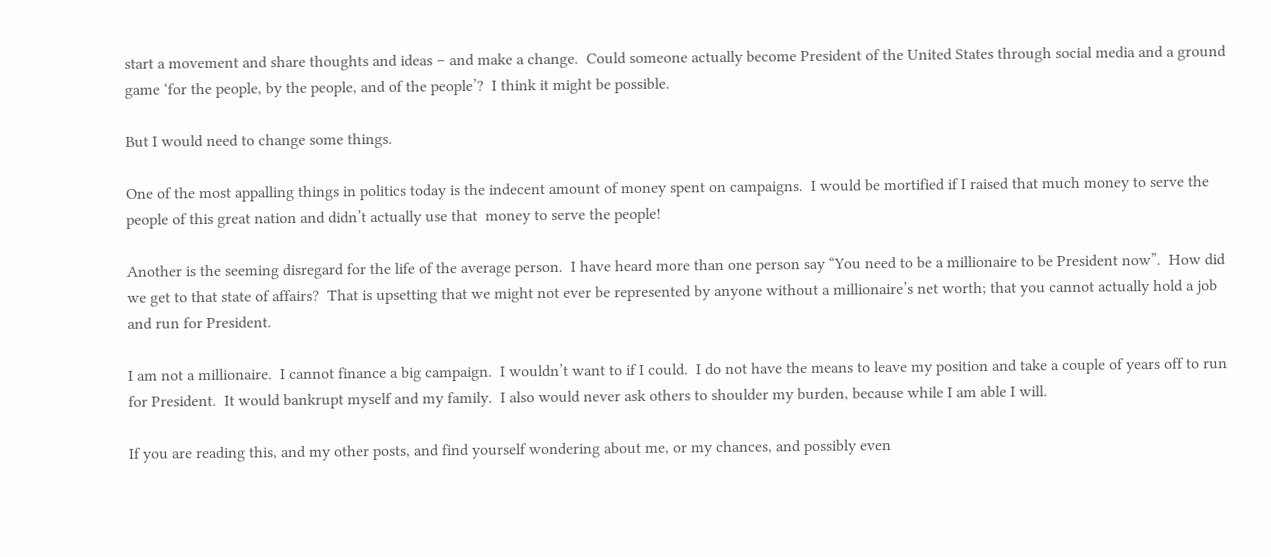start a movement and share thoughts and ideas – and make a change.  Could someone actually become President of the United States through social media and a ground game ‘for the people, by the people, and of the people’?  I think it might be possible.

But I would need to change some things.

One of the most appalling things in politics today is the indecent amount of money spent on campaigns.  I would be mortified if I raised that much money to serve the people of this great nation and didn’t actually use that  money to serve the people!

Another is the seeming disregard for the life of the average person.  I have heard more than one person say “You need to be a millionaire to be President now”.  How did we get to that state of affairs?  That is upsetting that we might not ever be represented by anyone without a millionaire’s net worth; that you cannot actually hold a job and run for President.

I am not a millionaire.  I cannot finance a big campaign.  I wouldn’t want to if I could.  I do not have the means to leave my position and take a couple of years off to run for President.  It would bankrupt myself and my family.  I also would never ask others to shoulder my burden, because while I am able I will.

If you are reading this, and my other posts, and find yourself wondering about me, or my chances, and possibly even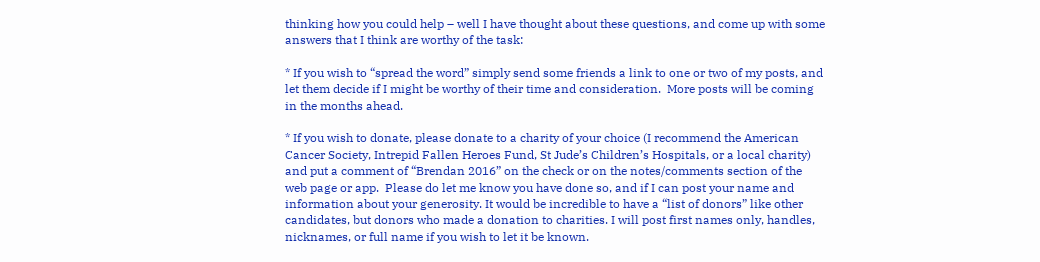thinking how you could help – well I have thought about these questions, and come up with some answers that I think are worthy of the task:

* If you wish to “spread the word” simply send some friends a link to one or two of my posts, and let them decide if I might be worthy of their time and consideration.  More posts will be coming in the months ahead.

* If you wish to donate, please donate to a charity of your choice (I recommend the American Cancer Society, Intrepid Fallen Heroes Fund, St Jude’s Children’s Hospitals, or a local charity) and put a comment of “Brendan 2016” on the check or on the notes/comments section of the web page or app.  Please do let me know you have done so, and if I can post your name and information about your generosity. It would be incredible to have a “list of donors” like other candidates, but donors who made a donation to charities. I will post first names only, handles, nicknames, or full name if you wish to let it be known.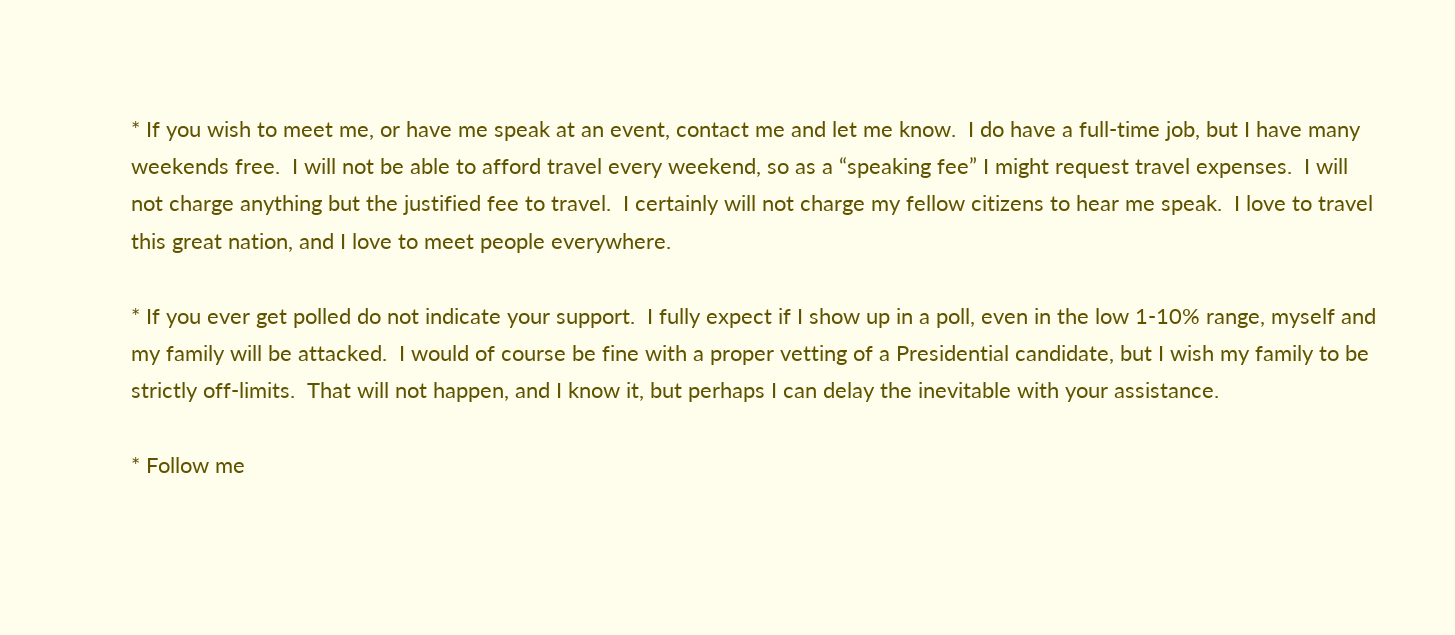* If you wish to meet me, or have me speak at an event, contact me and let me know.  I do have a full-time job, but I have many weekends free.  I will not be able to afford travel every weekend, so as a “speaking fee” I might request travel expenses.  I will not charge anything but the justified fee to travel.  I certainly will not charge my fellow citizens to hear me speak.  I love to travel this great nation, and I love to meet people everywhere.

* If you ever get polled do not indicate your support.  I fully expect if I show up in a poll, even in the low 1-10% range, myself and my family will be attacked.  I would of course be fine with a proper vetting of a Presidential candidate, but I wish my family to be strictly off-limits.  That will not happen, and I know it, but perhaps I can delay the inevitable with your assistance.

* Follow me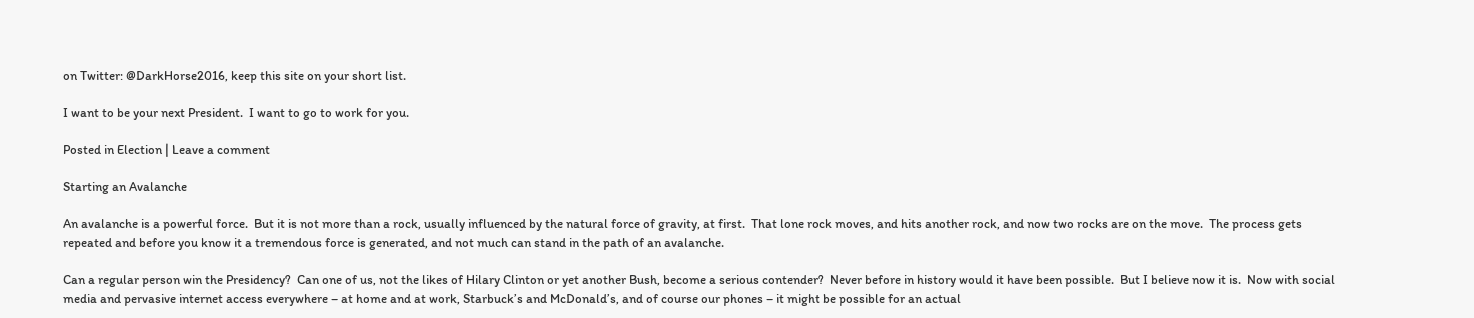on Twitter: @DarkHorse2016, keep this site on your short list.

I want to be your next President.  I want to go to work for you.

Posted in Election | Leave a comment

Starting an Avalanche

An avalanche is a powerful force.  But it is not more than a rock, usually influenced by the natural force of gravity, at first.  That lone rock moves, and hits another rock, and now two rocks are on the move.  The process gets repeated and before you know it a tremendous force is generated, and not much can stand in the path of an avalanche.

Can a regular person win the Presidency?  Can one of us, not the likes of Hilary Clinton or yet another Bush, become a serious contender?  Never before in history would it have been possible.  But I believe now it is.  Now with social media and pervasive internet access everywhere – at home and at work, Starbuck’s and McDonald’s, and of course our phones – it might be possible for an actual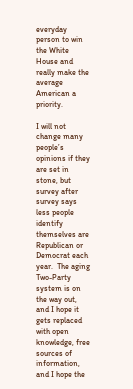everyday person to win the White House and really make the average American a priority.

I will not change many people’s opinions if they are set in stone, but survey after survey says less people identify themselves are Republican or Democrat each year.  The aging Two-Party system is on the way out, and I hope it gets replaced with open knowledge, free sources of information, and I hope the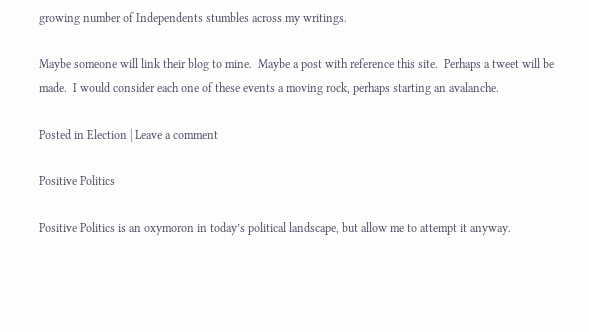growing number of Independents stumbles across my writings.

Maybe someone will link their blog to mine.  Maybe a post with reference this site.  Perhaps a tweet will be made.  I would consider each one of these events a moving rock, perhaps starting an avalanche.

Posted in Election | Leave a comment

Positive Politics

Positive Politics is an oxymoron in today’s political landscape, but allow me to attempt it anyway.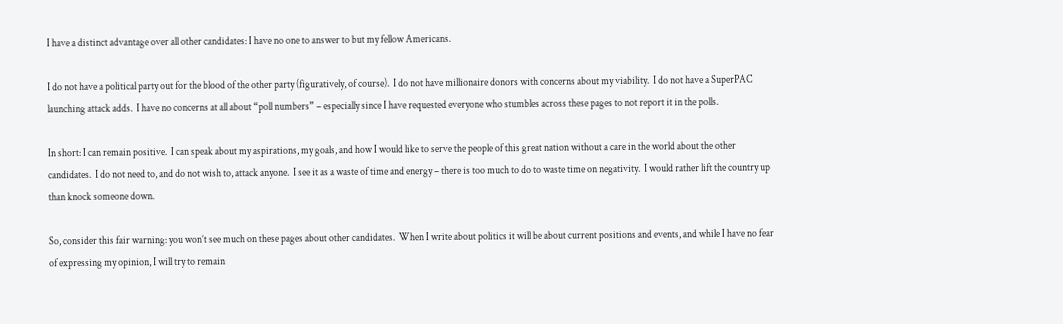I have a distinct advantage over all other candidates: I have no one to answer to but my fellow Americans.

I do not have a political party out for the blood of the other party (figuratively, of course).  I do not have millionaire donors with concerns about my viability.  I do not have a SuperPAC launching attack adds.  I have no concerns at all about “poll numbers” – especially since I have requested everyone who stumbles across these pages to not report it in the polls.

In short: I can remain positive.  I can speak about my aspirations, my goals, and how I would like to serve the people of this great nation without a care in the world about the other candidates.  I do not need to, and do not wish to, attack anyone.  I see it as a waste of time and energy – there is too much to do to waste time on negativity.  I would rather lift the country up than knock someone down.

So, consider this fair warning: you won’t see much on these pages about other candidates.  When I write about politics it will be about current positions and events, and while I have no fear of expressing my opinion, I will try to remain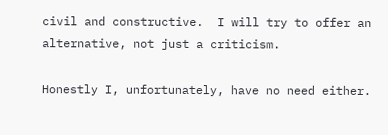civil and constructive.  I will try to offer an alternative, not just a criticism.

Honestly I, unfortunately, have no need either.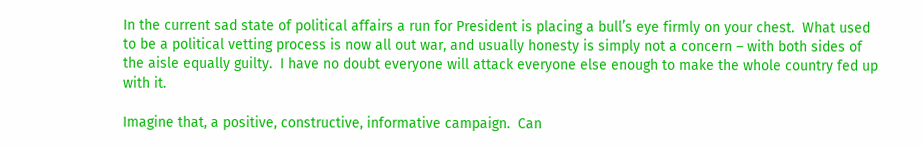In the current sad state of political affairs a run for President is placing a bull’s eye firmly on your chest.  What used to be a political vetting process is now all out war, and usually honesty is simply not a concern – with both sides of the aisle equally guilty.  I have no doubt everyone will attack everyone else enough to make the whole country fed up with it.

Imagine that, a positive, constructive, informative campaign.  Can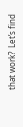that work?  Let’s find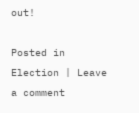out!

Posted in Election | Leave a comment